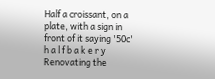Half a croissant, on a plate, with a sign in front of it saying '50c'
h a l f b a k e r y
Renovating the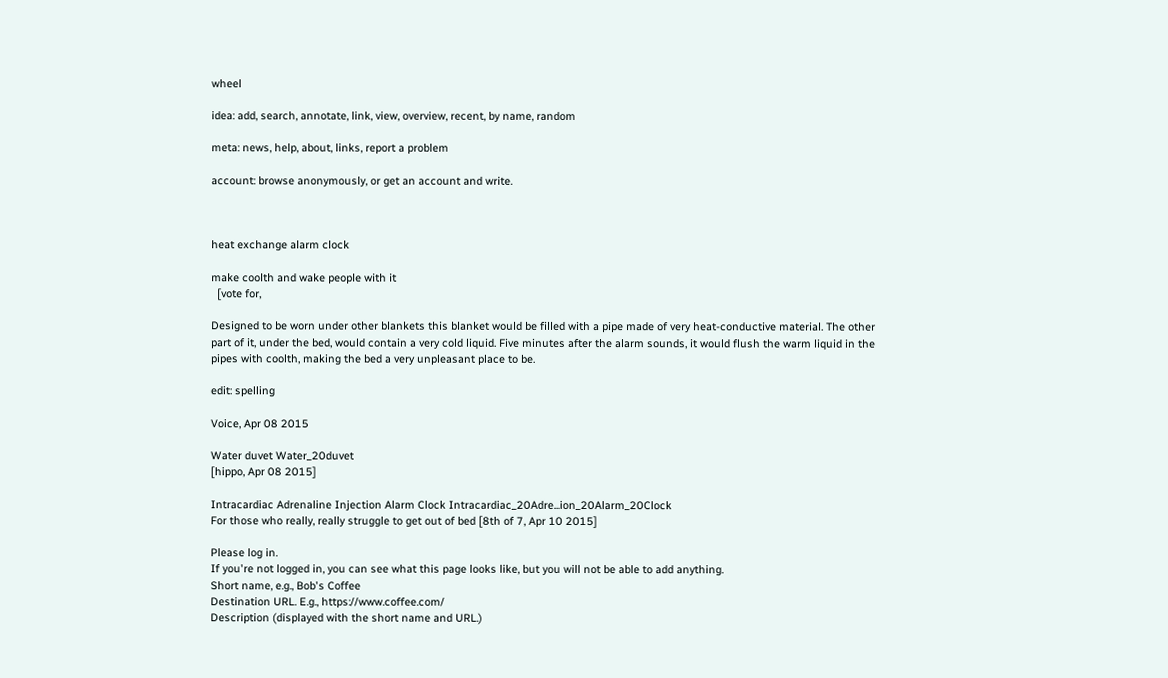wheel

idea: add, search, annotate, link, view, overview, recent, by name, random

meta: news, help, about, links, report a problem

account: browse anonymously, or get an account and write.



heat exchange alarm clock

make coolth and wake people with it
  [vote for,

Designed to be worn under other blankets this blanket would be filled with a pipe made of very heat-conductive material. The other part of it, under the bed, would contain a very cold liquid. Five minutes after the alarm sounds, it would flush the warm liquid in the pipes with coolth, making the bed a very unpleasant place to be.

edit: spelling

Voice, Apr 08 2015

Water duvet Water_20duvet
[hippo, Apr 08 2015]

Intracardiac Adrenaline Injection Alarm Clock Intracardiac_20Adre...ion_20Alarm_20Clock
For those who really, really struggle to get out of bed [8th of 7, Apr 10 2015]

Please log in.
If you're not logged in, you can see what this page looks like, but you will not be able to add anything.
Short name, e.g., Bob's Coffee
Destination URL. E.g., https://www.coffee.com/
Description (displayed with the short name and URL.)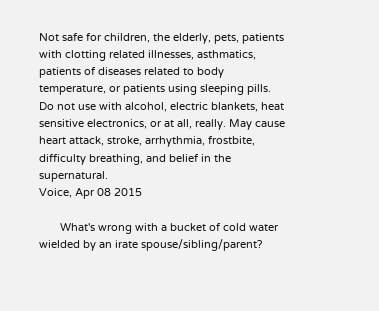Not safe for children, the elderly, pets, patients with clotting related illnesses, asthmatics, patients of diseases related to body temperature, or patients using sleeping pills. Do not use with alcohol, electric blankets, heat sensitive electronics, or at all, really. May cause heart attack, stroke, arrhythmia, frostbite, difficulty breathing, and belief in the supernatural.
Voice, Apr 08 2015

       What's wrong with a bucket of cold water wielded by an irate spouse/sibling/parent?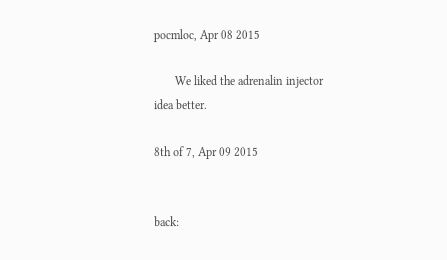pocmloc, Apr 08 2015

       We liked the adrenalin injector idea better.

8th of 7, Apr 09 2015


back: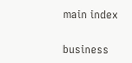main index

business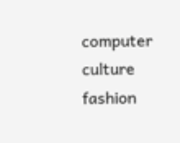computer  culture  fashion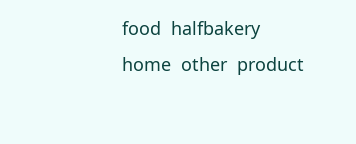food  halfbakery  home  other  product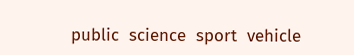public  science  sport  vehicle